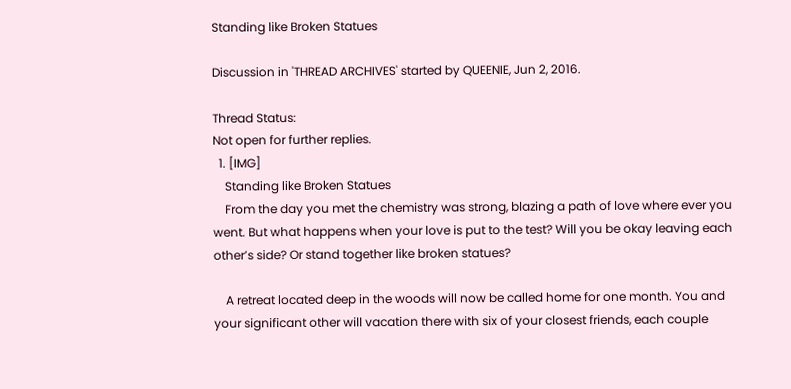Standing like Broken Statues

Discussion in 'THREAD ARCHIVES' started by QUEENIE, Jun 2, 2016.

Thread Status:
Not open for further replies.
  1. [IMG]
    Standing like Broken Statues
    From the day you met the chemistry was strong, blazing a path of love where ever you went. But what happens when your love is put to the test? Will you be okay leaving each other’s side? Or stand together like broken statues?

    A retreat located deep in the woods will now be called home for one month. You and your significant other will vacation there with six of your closest friends, each couple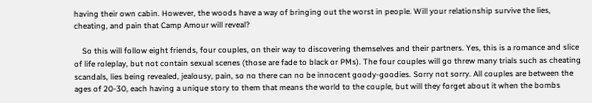having their own cabin. However, the woods have a way of bringing out the worst in people. Will your relationship survive the lies, cheating, and pain that Camp Amour will reveal?

    So this will follow eight friends, four couples, on their way to discovering themselves and their partners. Yes, this is a romance and slice of life roleplay, but not contain sexual scenes (those are fade to black or PMs). The four couples will go threw many trials such as cheating scandals, lies being revealed, jealousy, pain, so no there can no be innocent goody-goodies. Sorry not sorry. All couples are between the ages of 20-30, each having a unique story to them that means the world to the couple, but will they forget about it when the bombs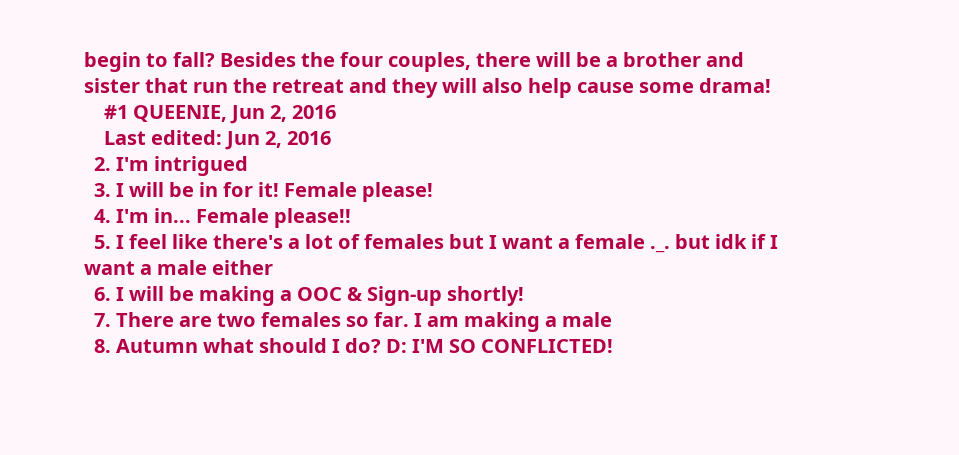begin to fall? Besides the four couples, there will be a brother and sister that run the retreat and they will also help cause some drama!
    #1 QUEENIE, Jun 2, 2016
    Last edited: Jun 2, 2016
  2. I'm intrigued
  3. I will be in for it! Female please!
  4. I'm in... Female please!!
  5. I feel like there's a lot of females but I want a female ._. but idk if I want a male either
  6. I will be making a OOC & Sign-up shortly!
  7. There are two females so far. I am making a male
  8. Autumn what should I do? D: I'M SO CONFLICTED!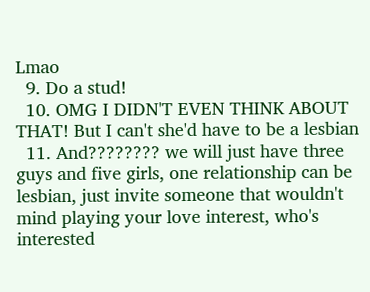Lmao
  9. Do a stud!
  10. OMG I DIDN'T EVEN THINK ABOUT THAT! But I can't she'd have to be a lesbian
  11. And???????? we will just have three guys and five girls, one relationship can be lesbian, just invite someone that wouldn't mind playing your love interest, who's interested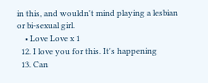in this, and wouldn't mind playing a lesbian or bi-sexual girl.
    • Love Love x 1
  12. I love you for this. It's happening
  13. Can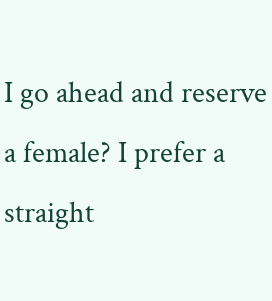I go ahead and reserve a female? I prefer a straight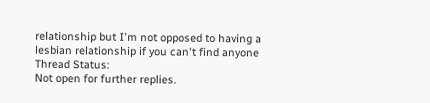relationship but I'm not opposed to having a lesbian relationship if you can't find anyone
Thread Status:
Not open for further replies.